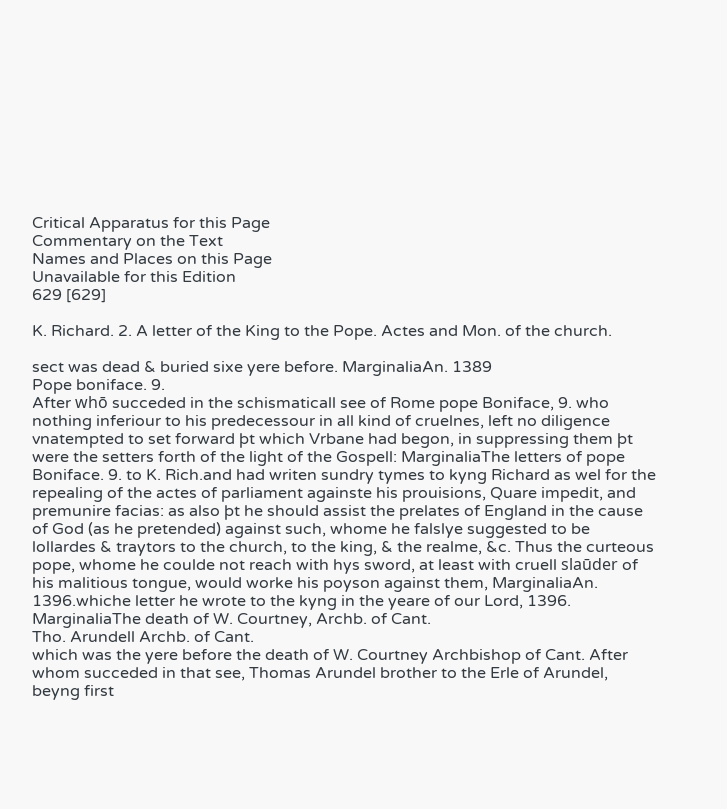Critical Apparatus for this Page
Commentary on the Text
Names and Places on this Page
Unavailable for this Edition
629 [629]

K. Richard. 2. A letter of the King to the Pope. Actes and Mon. of the church.

sect was dead & buried sixe yere before. MarginaliaAn. 1389
Pope boniface. 9.
After whō succeded in the schismaticall see of Rome pope Boniface, 9. who nothing inferiour to his predecessour in all kind of cruelnes, left no diligence vnatempted to set forward þt which Vrbane had begon, in suppressing them þt were the setters forth of the light of the Gospell: MarginaliaThe letters of pope Boniface. 9. to K. Rich.and had writen sundry tymes to kyng Richard as wel for the repealing of the actes of parliament againste his prouisions, Quare impedit, and premunire facias: as also þt he should assist the prelates of England in the cause of God (as he pretended) against such, whome he falslye suggested to be lollardes & traytors to the church, to the king, & the realme, &c. Thus the curteous pope, whome he coulde not reach with hys sword, at least with cruell slaūder of his malitious tongue, would worke his poyson against them, MarginaliaAn. 1396.whiche letter he wrote to the kyng in the yeare of our Lord, 1396. MarginaliaThe death of W. Courtney, Archb. of Cant.
Tho. Arundell Archb. of Cant.
which was the yere before the death of W. Courtney Archbishop of Cant. After whom succeded in that see, Thomas Arundel brother to the Erle of Arundel, beyng first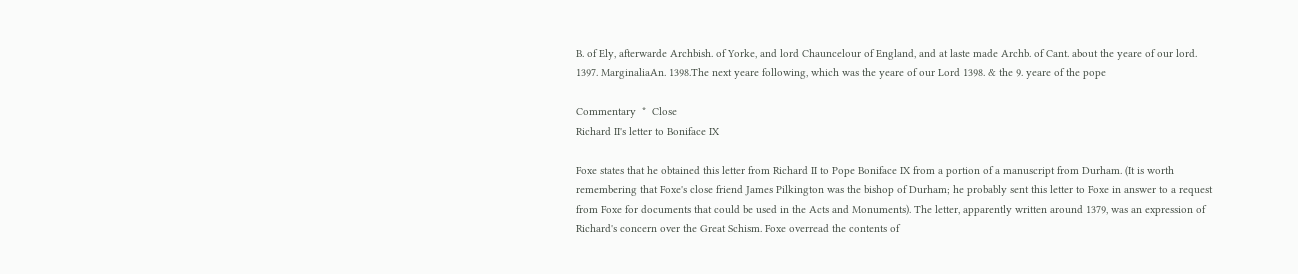B. of Ely, afterwarde Archbish. of Yorke, and lord Chauncelour of England, and at laste made Archb. of Cant. about the yeare of our lord. 1397. MarginaliaAn. 1398.The next yeare following, which was the yeare of our Lord 1398. & the 9. yeare of the pope

Commentary  *  Close
Richard II's letter to Boniface IX

Foxe states that he obtained this letter from Richard II to Pope Boniface IX from a portion of a manuscript from Durham. (It is worth remembering that Foxe's close friend James Pilkington was the bishop of Durham; he probably sent this letter to Foxe in answer to a request from Foxe for documents that could be used in the Acts and Monuments). The letter, apparently written around 1379, was an expression of Richard's concern over the Great Schism. Foxe overread the contents of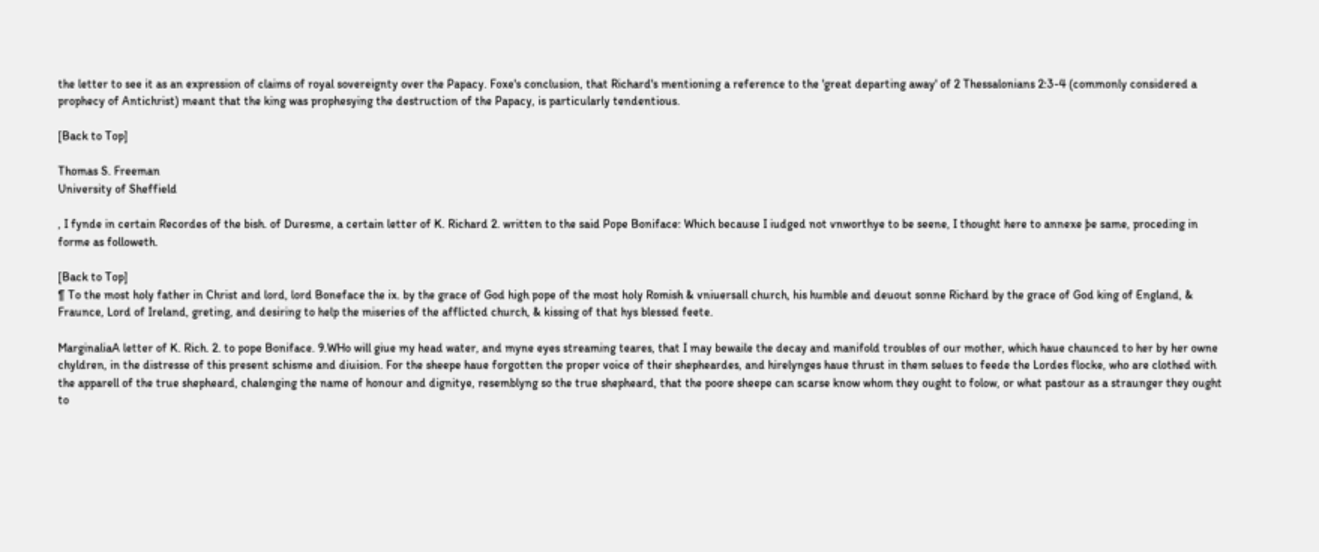the letter to see it as an expression of claims of royal sovereignty over the Papacy. Foxe's conclusion, that Richard's mentioning a reference to the 'great departing away' of 2 Thessalonians 2:3-4 (commonly considered a prophecy of Antichrist) meant that the king was prophesying the destruction of the Papacy, is particularly tendentious.

[Back to Top]

Thomas S. Freeman
University of Sheffield

, I fynde in certain Recordes of the bish. of Duresme, a certain letter of K. Richard 2. written to the said Pope Boniface: Which because I iudged not vnworthye to be seene, I thought here to annexe þe same, proceding in forme as followeth.

[Back to Top]
¶ To the most holy father in Christ and lord, lord Boneface the ix. by the grace of God high pope of the most holy Romish & vniuersall church, his humble and deuout sonne Richard by the grace of God king of England, & Fraunce, Lord of Ireland, greting, and desiring to help the miseries of the afflicted church, & kissing of that hys blessed feete.

MarginaliaA letter of K. Rich. 2. to pope Boniface. 9.WHo will giue my head water, and myne eyes streaming teares, that I may bewaile the decay and manifold troubles of our mother, which haue chaunced to her by her owne chyldren, in the distresse of this present schisme and diuision. For the sheepe haue forgotten the proper voice of their shepheardes, and hirelynges haue thrust in them selues to feede the Lordes flocke, who are clothed with the apparell of the true shepheard, chalenging the name of honour and dignitye, resemblyng so the true shepheard, that the poore sheepe can scarse know whom they ought to folow, or what pastour as a straunger they ought to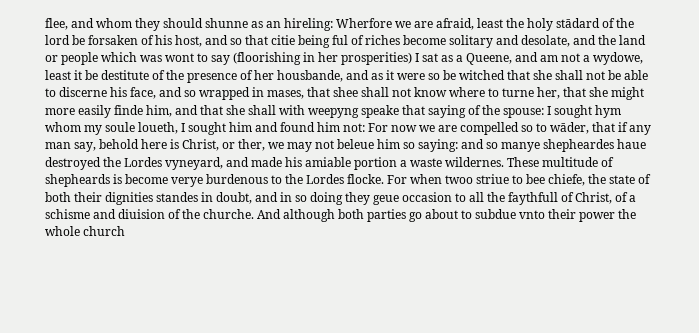flee, and whom they should shunne as an hireling: Wherfore we are afraid, least the holy stādard of the lord be forsaken of his host, and so that citie being ful of riches become solitary and desolate, and the land or people which was wont to say (floorishing in her prosperities) I sat as a Queene, and am not a wydowe, least it be destitute of the presence of her housbande, and as it were so be witched that she shall not be able to discerne his face, and so wrapped in mases, that shee shall not know where to turne her, that she might more easily finde him, and that she shall with weepyng speake that saying of the spouse: I sought hym whom my soule loueth, I sought him and found him not: For now we are compelled so to wāder, that if any man say, behold here is Christ, or ther, we may not beleue him so saying: and so manye shepheardes haue destroyed the Lordes vyneyard, and made his amiable portion a waste wildernes. These multitude of shepheards is become verye burdenous to the Lordes flocke. For when twoo striue to bee chiefe, the state of both their dignities standes in doubt, and in so doing they geue occasion to all the faythfull of Christ, of a schisme and diuision of the churche. And although both parties go about to subdue vnto their power the whole church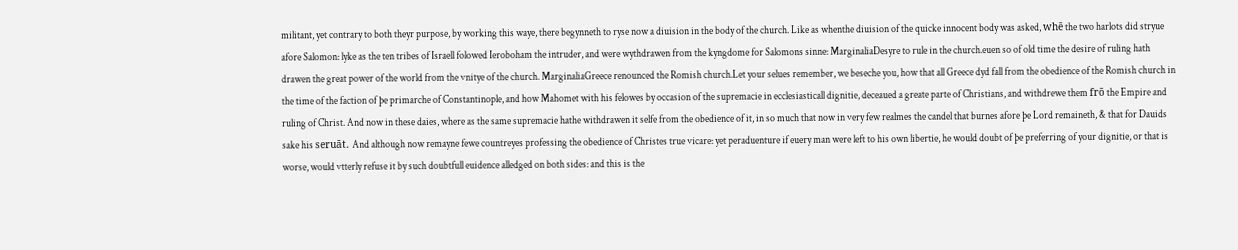militant, yet contrary to both theyr purpose, by working this waye, there begynneth to ryse now a diuision in the body of the church. Like as whenthe diuision of the quicke innocent body was asked, whē the two harlots did stryue afore Salomon: lyke as the ten tribes of Israell folowed Ieroboham the intruder, and were wythdrawen from the kyngdome for Salomons sinne: MarginaliaDesyre to rule in the church.euen so of old time the desire of ruling hath drawen the great power of the world from the vnitye of the church. MarginaliaGreece renounced the Romish church.Let your selues remember, we beseche you, how that all Greece dyd fall from the obedience of the Romish church in the time of the faction of þe primarche of Constantinople, and how Mahomet with his felowes by occasion of the supremacie in ecclesiasticall dignitie, deceaued a greate parte of Christians, and withdrewe them frō the Empire and ruling of Christ. And now in these daies, where as the same supremacie hathe withdrawen it selfe from the obedience of it, in so much that now in very few realmes the candel that burnes afore þe Lord remaineth, & that for Dauids sake his seruāt. And although now remayne fewe countreyes professing the obedience of Christes true vicare: yet peraduenture if euery man were left to his own libertie, he would doubt of þe preferring of your dignitie, or that is worse, would vtterly refuse it by such doubtfull euidence alledged on both sides: and this is the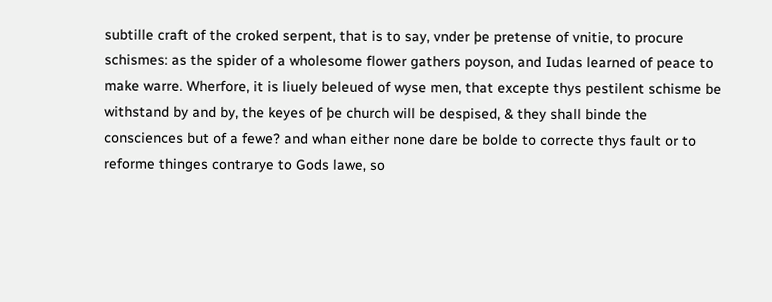subtille craft of the croked serpent, that is to say, vnder þe pretense of vnitie, to procure schismes: as the spider of a wholesome flower gathers poyson, and Iudas learned of peace to make warre. Wherfore, it is liuely beleued of wyse men, that excepte thys pestilent schisme be withstand by and by, the keyes of þe church will be despised, & they shall binde the consciences but of a fewe? and whan either none dare be bolde to correcte thys fault or to reforme thinges contrarye to Gods lawe, so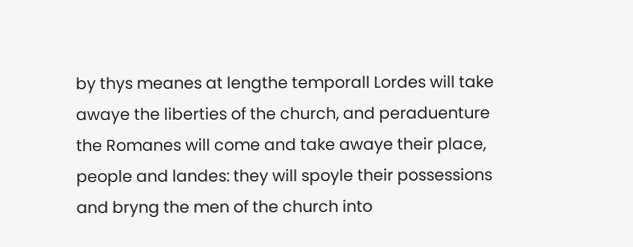by thys meanes at lengthe temporall Lordes will take awaye the liberties of the church, and peraduenture the Romanes will come and take awaye their place, people and landes: they will spoyle their possessions and bryng the men of the church into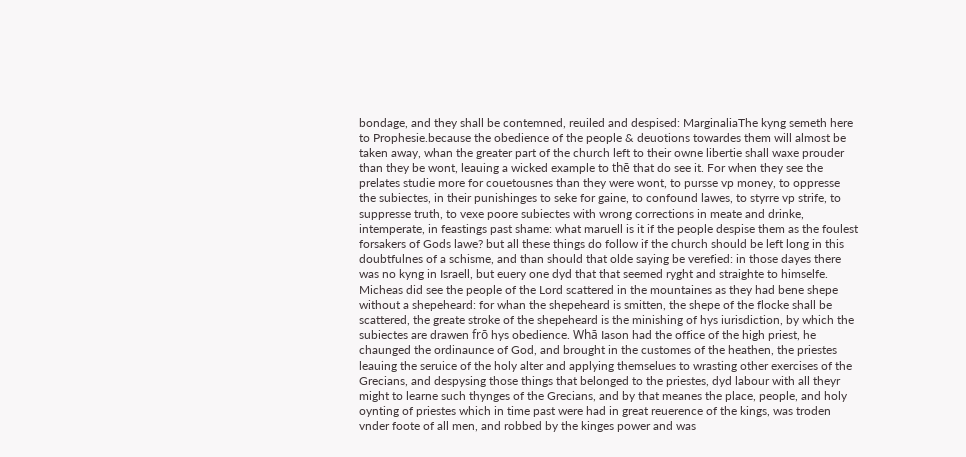bondage, and they shall be contemned, reuiled and despised: MarginaliaThe kyng semeth here to Prophesie.because the obedience of the people & deuotions towardes them will almost be taken away, whan the greater part of the church left to their owne libertie shall waxe prouder than they be wont, leauing a wicked example to thē that do see it. For when they see the prelates studie more for couetousnes than they were wont, to pursse vp money, to oppresse the subiectes, in their punishinges to seke for gaine, to confound lawes, to styrre vp strife, to suppresse truth, to vexe poore subiectes with wrong corrections in meate and drinke, intemperate, in feastings past shame: what maruell is it if the people despise them as the foulest forsakers of Gods lawe? but all these things do follow if the church should be left long in this doubtfulnes of a schisme, and than should that olde saying be verefied: in those dayes there was no kyng in Israell, but euery one dyd that that seemed ryght and straighte to himselfe. Micheas did see the people of the Lord scattered in the mountaines as they had bene shepe without a shepeheard: for whan the shepeheard is smitten, the shepe of the flocke shall be scattered, the greate stroke of the shepeheard is the minishing of hys iurisdiction, by which the subiectes are drawen frō hys obedience. Whā Iason had the office of the high priest, he chaunged the ordinaunce of God, and brought in the customes of the heathen, the priestes leauing the seruice of the holy alter and applying themselues to wrasting other exercises of the Grecians, and despysing those things that belonged to the priestes, dyd labour with all theyr might to learne such thynges of the Grecians, and by that meanes the place, people, and holy oynting of priestes which in time past were had in great reuerence of the kings, was troden vnder foote of all men, and robbed by the kinges power and was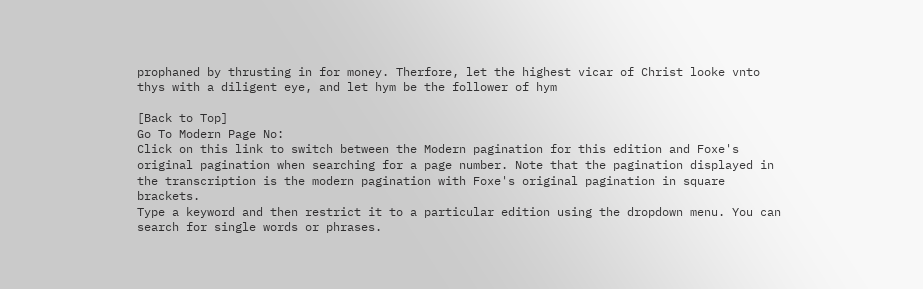prophaned by thrusting in for money. Therfore, let the highest vicar of Christ looke vnto thys with a diligent eye, and let hym be the follower of hym

[Back to Top]
Go To Modern Page No:
Click on this link to switch between the Modern pagination for this edition and Foxe's original pagination when searching for a page number. Note that the pagination displayed in the transcription is the modern pagination with Foxe's original pagination in square brackets.
Type a keyword and then restrict it to a particular edition using the dropdown menu. You can search for single words or phrases.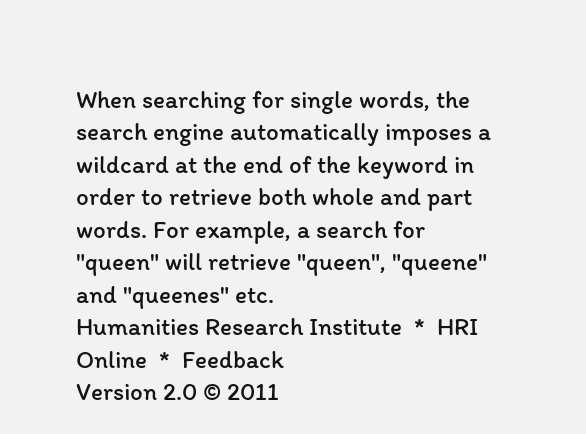When searching for single words, the search engine automatically imposes a wildcard at the end of the keyword in order to retrieve both whole and part words. For example, a search for "queen" will retrieve "queen", "queene" and "queenes" etc.
Humanities Research Institute  *  HRI Online  *  Feedback
Version 2.0 © 2011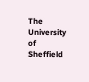The University of Sheffield